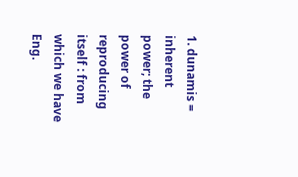1. dunamis = inherent power; the power of reproducing itself : from which we have Eng.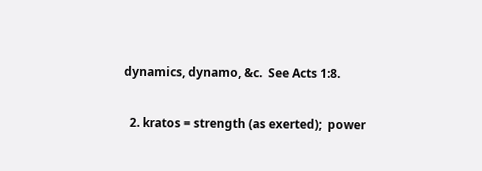dynamics, dynamo, &c.  See Acts 1:8.

  2. kratos = strength (as exerted);  power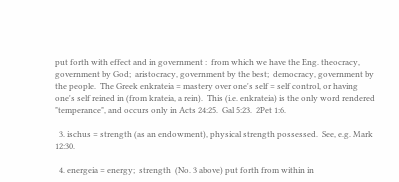put forth with effect and in government :  from which we have the Eng. theocracy, government by God;  aristocracy, government by the best;  democracy, government by the people.  The Greek enkrateia = mastery over one's self = self control, or having one's self reined in (from krateia, a rein).  This (i.e. enkrateia) is the only word rendered "temperance", and occurs only in Acts 24:25.  Gal 5:23.  2Pet 1:6.

  3. ischus = strength (as an endowment), physical strength possessed.  See, e.g. Mark 12:30.

  4. energeia = energy;  strength  (No. 3 above) put forth from within in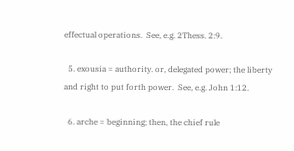effectual operations.  See, e.g. 2Thess. 2:9.

  5. exousia = authority. or, delegated power; the liberty and right to put forth power.  See, e.g. John 1:12.

  6. arche = beginning; then, the chief rule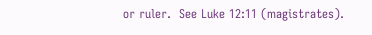or ruler.  See Luke 12:11 (magistrates).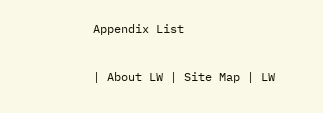Appendix List

| About LW | Site Map | LW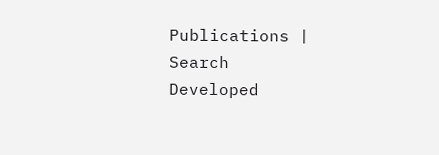Publications | Search
Developed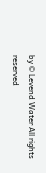by © Levend Water All rights reserved